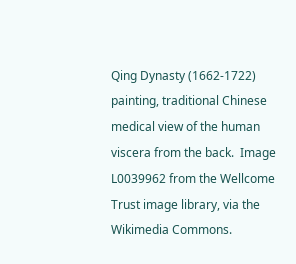Qing Dynasty (1662-1722) painting, traditional Chinese medical view of the human viscera from the back.  Image L0039962 from the Wellcome Trust image library, via the Wikimedia Commons.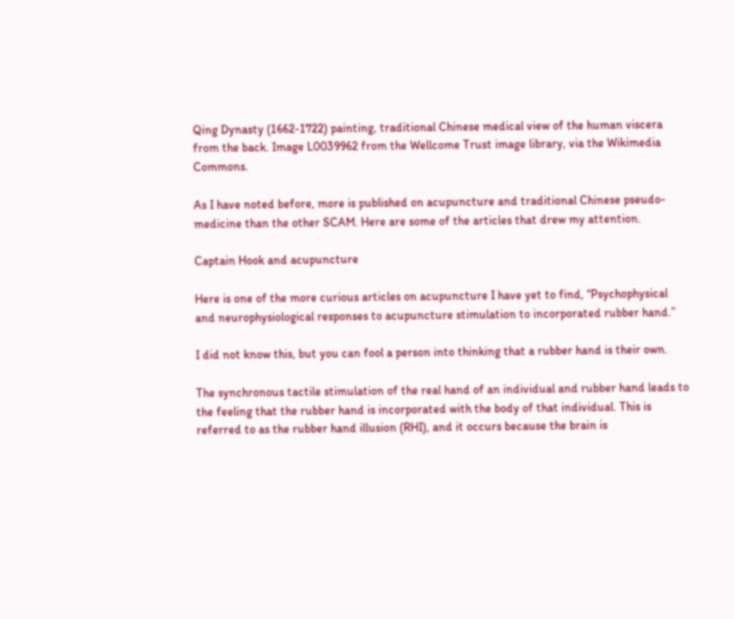Qing Dynasty (1662-1722) painting, traditional Chinese medical view of the human viscera from the back. Image L0039962 from the Wellcome Trust image library, via the Wikimedia Commons.

As I have noted before, more is published on acupuncture and traditional Chinese pseudo-medicine than the other SCAM. Here are some of the articles that drew my attention.

Captain Hook and acupuncture

Here is one of the more curious articles on acupuncture I have yet to find, “Psychophysical and neurophysiological responses to acupuncture stimulation to incorporated rubber hand.”

I did not know this, but you can fool a person into thinking that a rubber hand is their own.

The synchronous tactile stimulation of the real hand of an individual and rubber hand leads to the feeling that the rubber hand is incorporated with the body of that individual. This is referred to as the rubber hand illusion (RHI), and it occurs because the brain is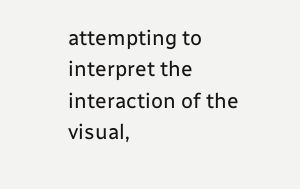attempting to interpret the interaction of the visual,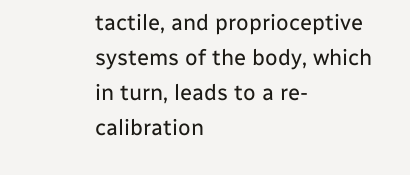tactile, and proprioceptive systems of the body, which in turn, leads to a re-calibration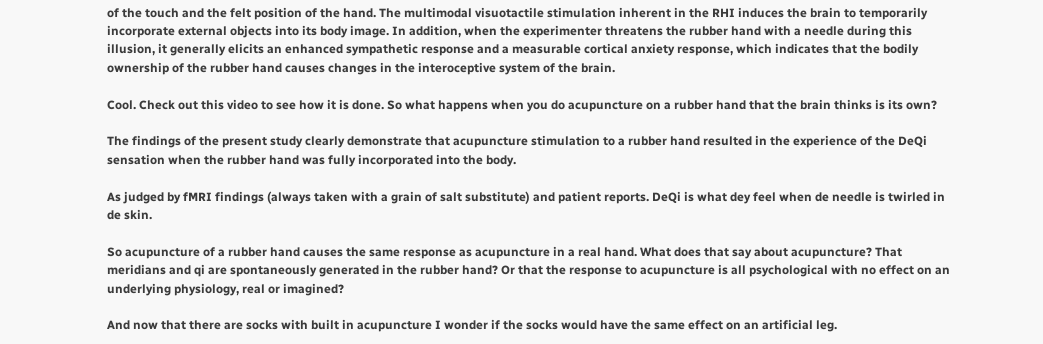of the touch and the felt position of the hand. The multimodal visuotactile stimulation inherent in the RHI induces the brain to temporarily incorporate external objects into its body image. In addition, when the experimenter threatens the rubber hand with a needle during this illusion, it generally elicits an enhanced sympathetic response and a measurable cortical anxiety response, which indicates that the bodily ownership of the rubber hand causes changes in the interoceptive system of the brain.

Cool. Check out this video to see how it is done. So what happens when you do acupuncture on a rubber hand that the brain thinks is its own?

The findings of the present study clearly demonstrate that acupuncture stimulation to a rubber hand resulted in the experience of the DeQi sensation when the rubber hand was fully incorporated into the body.

As judged by fMRI findings (always taken with a grain of salt substitute) and patient reports. DeQi is what dey feel when de needle is twirled in de skin.

So acupuncture of a rubber hand causes the same response as acupuncture in a real hand. What does that say about acupuncture? That meridians and qi are spontaneously generated in the rubber hand? Or that the response to acupuncture is all psychological with no effect on an underlying physiology, real or imagined?

And now that there are socks with built in acupuncture I wonder if the socks would have the same effect on an artificial leg.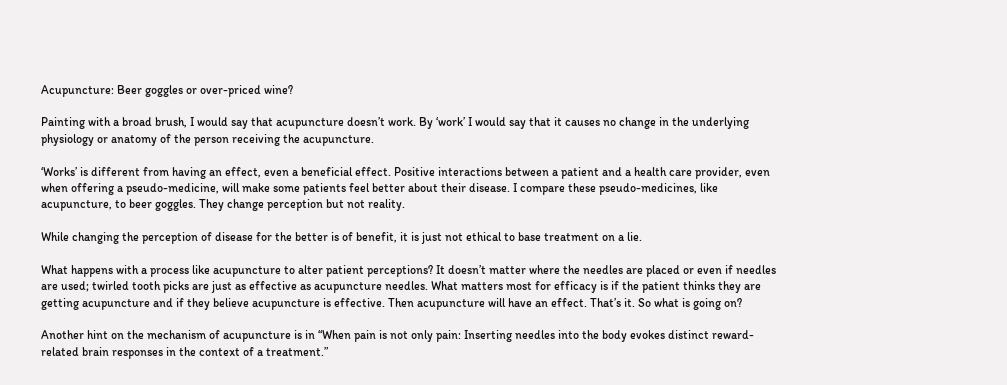Acupuncture: Beer goggles or over-priced wine?

Painting with a broad brush, I would say that acupuncture doesn’t work. By ‘work’ I would say that it causes no change in the underlying physiology or anatomy of the person receiving the acupuncture.

‘Works’ is different from having an effect, even a beneficial effect. Positive interactions between a patient and a health care provider, even when offering a pseudo-medicine, will make some patients feel better about their disease. I compare these pseudo-medicines, like acupuncture, to beer goggles. They change perception but not reality.

While changing the perception of disease for the better is of benefit, it is just not ethical to base treatment on a lie.

What happens with a process like acupuncture to alter patient perceptions? It doesn’t matter where the needles are placed or even if needles are used; twirled tooth picks are just as effective as acupuncture needles. What matters most for efficacy is if the patient thinks they are getting acupuncture and if they believe acupuncture is effective. Then acupuncture will have an effect. That’s it. So what is going on?

Another hint on the mechanism of acupuncture is in “When pain is not only pain: Inserting needles into the body evokes distinct reward-related brain responses in the context of a treatment.”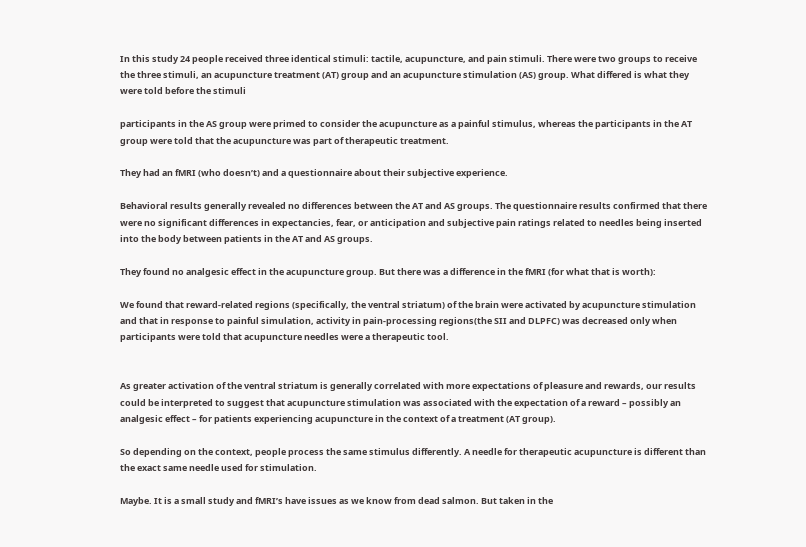In this study 24 people received three identical stimuli: tactile, acupuncture, and pain stimuli. There were two groups to receive the three stimuli, an acupuncture treatment (AT) group and an acupuncture stimulation (AS) group. What differed is what they were told before the stimuli

participants in the AS group were primed to consider the acupuncture as a painful stimulus, whereas the participants in the AT group were told that the acupuncture was part of therapeutic treatment.

They had an fMRI (who doesn’t) and a questionnaire about their subjective experience.

Behavioral results generally revealed no differences between the AT and AS groups. The questionnaire results confirmed that there were no significant differences in expectancies, fear, or anticipation and subjective pain ratings related to needles being inserted into the body between patients in the AT and AS groups.

They found no analgesic effect in the acupuncture group. But there was a difference in the fMRI (for what that is worth):

We found that reward-related regions (specifically, the ventral striatum) of the brain were activated by acupuncture stimulation and that in response to painful simulation, activity in pain-processing regions(the SII and DLPFC) was decreased only when participants were told that acupuncture needles were a therapeutic tool.


As greater activation of the ventral striatum is generally correlated with more expectations of pleasure and rewards, our results could be interpreted to suggest that acupuncture stimulation was associated with the expectation of a reward – possibly an analgesic effect – for patients experiencing acupuncture in the context of a treatment (AT group).

So depending on the context, people process the same stimulus differently. A needle for therapeutic acupuncture is different than the exact same needle used for stimulation.

Maybe. It is a small study and fMRI’s have issues as we know from dead salmon. But taken in the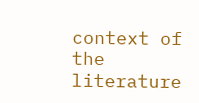context of the literature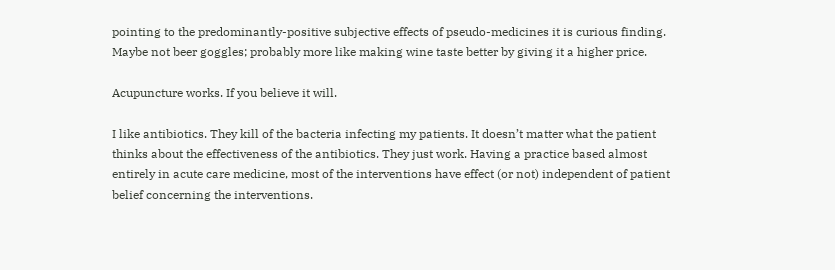pointing to the predominantly-positive subjective effects of pseudo-medicines it is curious finding. Maybe not beer goggles; probably more like making wine taste better by giving it a higher price.

Acupuncture works. If you believe it will.

I like antibiotics. They kill of the bacteria infecting my patients. It doesn’t matter what the patient thinks about the effectiveness of the antibiotics. They just work. Having a practice based almost entirely in acute care medicine, most of the interventions have effect (or not) independent of patient belief concerning the interventions.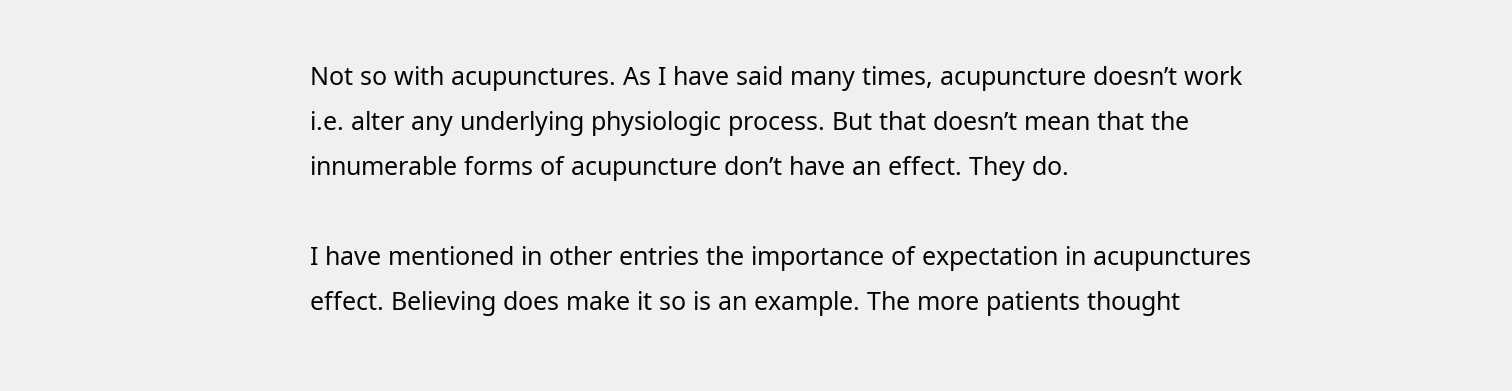Not so with acupunctures. As I have said many times, acupuncture doesn’t work i.e. alter any underlying physiologic process. But that doesn’t mean that the innumerable forms of acupuncture don’t have an effect. They do.

I have mentioned in other entries the importance of expectation in acupunctures effect. Believing does make it so is an example. The more patients thought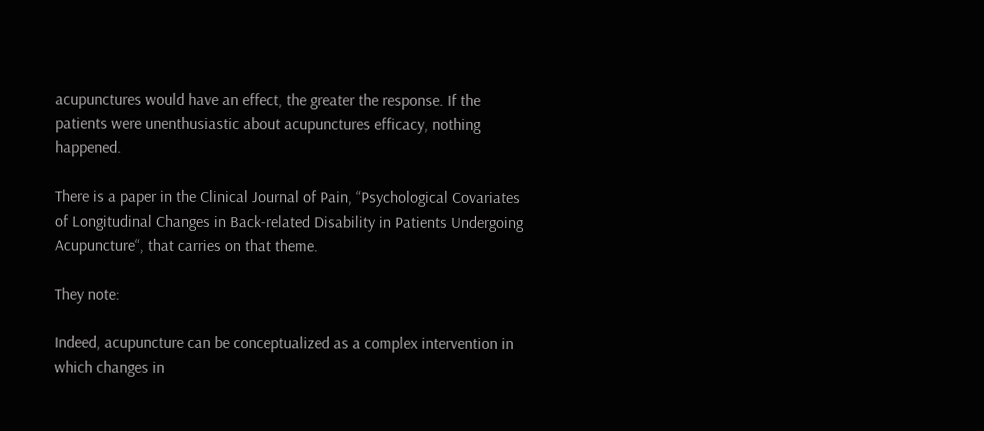acupunctures would have an effect, the greater the response. If the patients were unenthusiastic about acupunctures efficacy, nothing happened.

There is a paper in the Clinical Journal of Pain, “Psychological Covariates of Longitudinal Changes in Back-related Disability in Patients Undergoing Acupuncture“, that carries on that theme.

They note:

Indeed, acupuncture can be conceptualized as a complex intervention in which changes in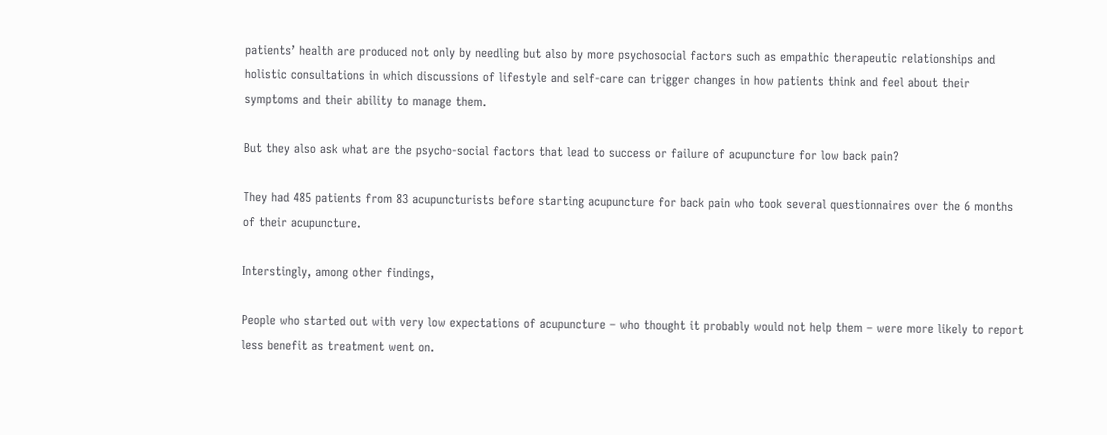patients’ health are produced not only by needling but also by more psychosocial factors such as empathic therapeutic relationships and holistic consultations in which discussions of lifestyle and self-care can trigger changes in how patients think and feel about their symptoms and their ability to manage them.

But they also ask what are the psycho-social factors that lead to success or failure of acupuncture for low back pain?

They had 485 patients from 83 acupuncturists before starting acupuncture for back pain who took several questionnaires over the 6 months of their acupuncture.

Interstingly, among other findings,

People who started out with very low expectations of acupuncture – who thought it probably would not help them – were more likely to report less benefit as treatment went on.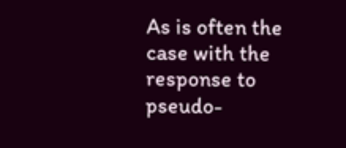As is often the case with the response to pseudo-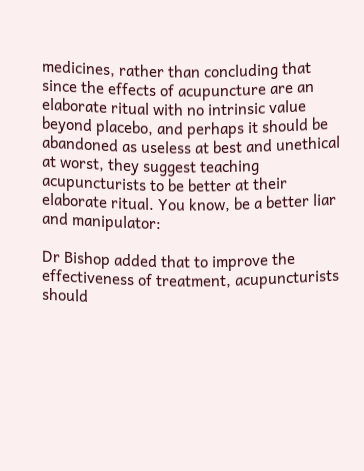medicines, rather than concluding that since the effects of acupuncture are an elaborate ritual with no intrinsic value beyond placebo, and perhaps it should be abandoned as useless at best and unethical at worst, they suggest teaching acupuncturists to be better at their elaborate ritual. You know, be a better liar and manipulator:

Dr Bishop added that to improve the effectiveness of treatment, acupuncturists should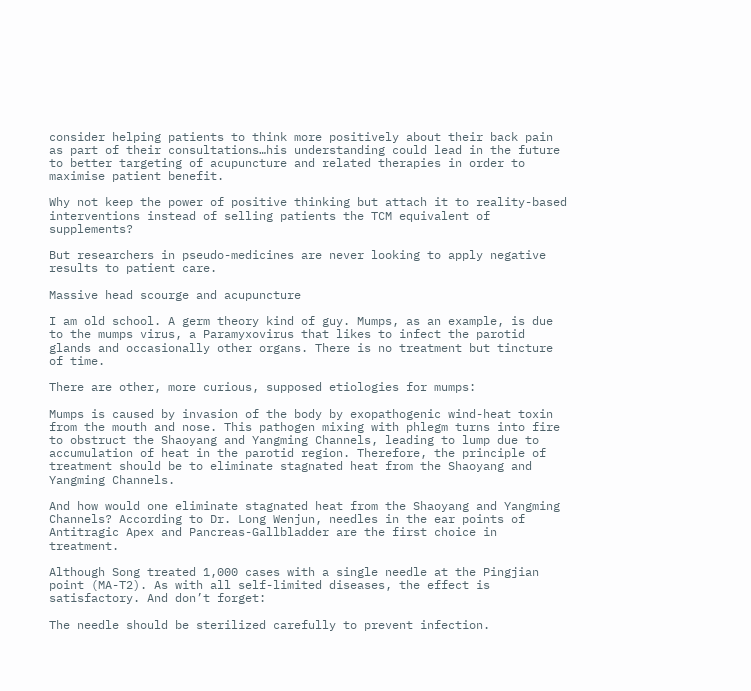consider helping patients to think more positively about their back pain as part of their consultations…his understanding could lead in the future to better targeting of acupuncture and related therapies in order to maximise patient benefit.

Why not keep the power of positive thinking but attach it to reality-based interventions instead of selling patients the TCM equivalent of supplements?

But researchers in pseudo-medicines are never looking to apply negative results to patient care.

Massive head scourge and acupuncture

I am old school. A germ theory kind of guy. Mumps, as an example, is due to the mumps virus, a Paramyxovirus that likes to infect the parotid glands and occasionally other organs. There is no treatment but tincture of time.

There are other, more curious, supposed etiologies for mumps:

Mumps is caused by invasion of the body by exopathogenic wind-heat toxin from the mouth and nose. This pathogen mixing with phlegm turns into fire to obstruct the Shaoyang and Yangming Channels, leading to lump due to accumulation of heat in the parotid region. Therefore, the principle of treatment should be to eliminate stagnated heat from the Shaoyang and Yangming Channels.

And how would one eliminate stagnated heat from the Shaoyang and Yangming Channels? According to Dr. Long Wenjun, needles in the ear points of Antitragic Apex and Pancreas-Gallbladder are the first choice in treatment.

Although Song treated 1,000 cases with a single needle at the Pingjian point (MA-T2). As with all self-limited diseases, the effect is satisfactory. And don’t forget:

The needle should be sterilized carefully to prevent infection.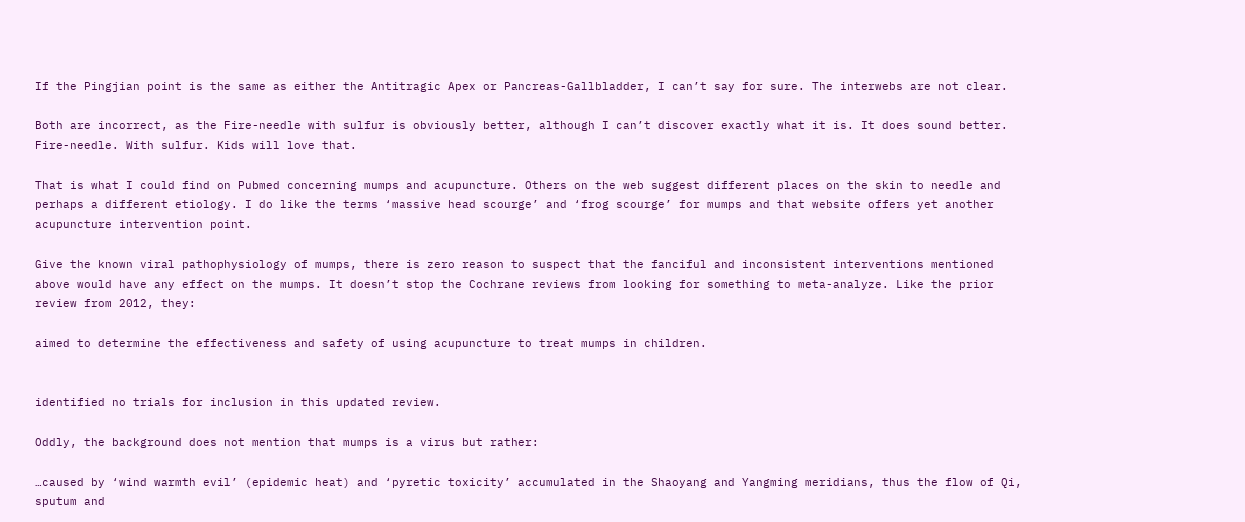If the Pingjian point is the same as either the Antitragic Apex or Pancreas-Gallbladder, I can’t say for sure. The interwebs are not clear.

Both are incorrect, as the Fire-needle with sulfur is obviously better, although I can’t discover exactly what it is. It does sound better. Fire-needle. With sulfur. Kids will love that.

That is what I could find on Pubmed concerning mumps and acupuncture. Others on the web suggest different places on the skin to needle and perhaps a different etiology. I do like the terms ‘massive head scourge’ and ‘frog scourge’ for mumps and that website offers yet another acupuncture intervention point.

Give the known viral pathophysiology of mumps, there is zero reason to suspect that the fanciful and inconsistent interventions mentioned above would have any effect on the mumps. It doesn’t stop the Cochrane reviews from looking for something to meta-analyze. Like the prior review from 2012, they:

aimed to determine the effectiveness and safety of using acupuncture to treat mumps in children.


identified no trials for inclusion in this updated review.

Oddly, the background does not mention that mumps is a virus but rather:

…caused by ‘wind warmth evil’ (epidemic heat) and ‘pyretic toxicity’ accumulated in the Shaoyang and Yangming meridians, thus the flow of Qi, sputum and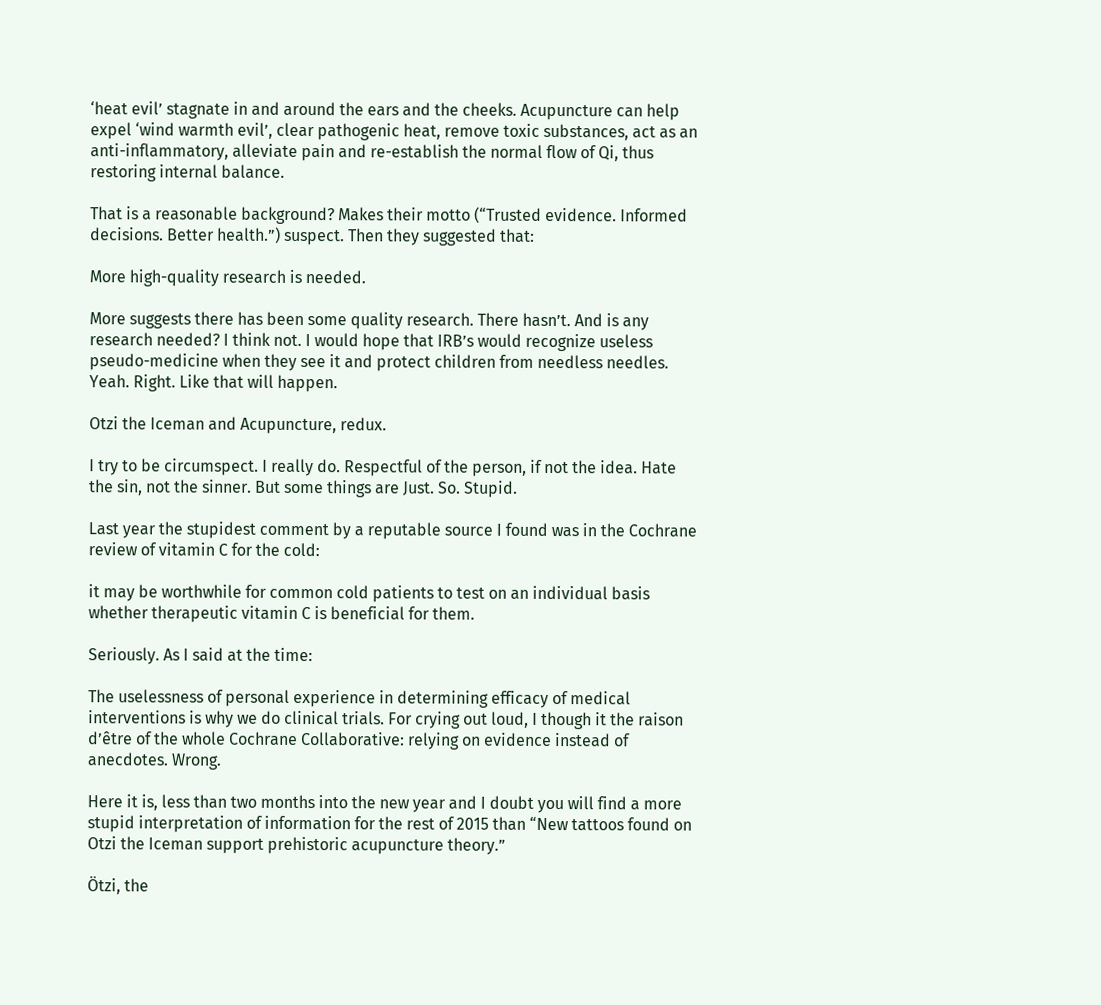‘heat evil’ stagnate in and around the ears and the cheeks. Acupuncture can help expel ‘wind warmth evil’, clear pathogenic heat, remove toxic substances, act as an anti-inflammatory, alleviate pain and re-establish the normal flow of Qi, thus restoring internal balance.

That is a reasonable background? Makes their motto (“Trusted evidence. Informed decisions. Better health.”) suspect. Then they suggested that:

More high-quality research is needed.

More suggests there has been some quality research. There hasn’t. And is any research needed? I think not. I would hope that IRB’s would recognize useless pseudo-medicine when they see it and protect children from needless needles. Yeah. Right. Like that will happen.

Otzi the Iceman and Acupuncture, redux.

I try to be circumspect. I really do. Respectful of the person, if not the idea. Hate the sin, not the sinner. But some things are Just. So. Stupid.

Last year the stupidest comment by a reputable source I found was in the Cochrane review of vitamin C for the cold:

it may be worthwhile for common cold patients to test on an individual basis whether therapeutic vitamin C is beneficial for them.

Seriously. As I said at the time:

The uselessness of personal experience in determining efficacy of medical interventions is why we do clinical trials. For crying out loud, I though it the raison d’être of the whole Cochrane Collaborative: relying on evidence instead of anecdotes. Wrong.

Here it is, less than two months into the new year and I doubt you will find a more stupid interpretation of information for the rest of 2015 than “New tattoos found on Otzi the Iceman support prehistoric acupuncture theory.”

Ötzi, the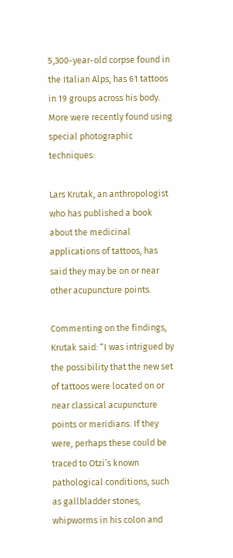5,300-year-old corpse found in the Italian Alps, has 61 tattoos in 19 groups across his body. More were recently found using special photographic techniques:

Lars Krutak, an anthropologist who has published a book about the medicinal applications of tattoos, has said they may be on or near other acupuncture points.

Commenting on the findings, Krutak said: “I was intrigued by the possibility that the new set of tattoos were located on or near classical acupuncture points or meridians. If they were, perhaps these could be traced to Otzi’s known pathological conditions, such as gallbladder stones, whipworms in his colon and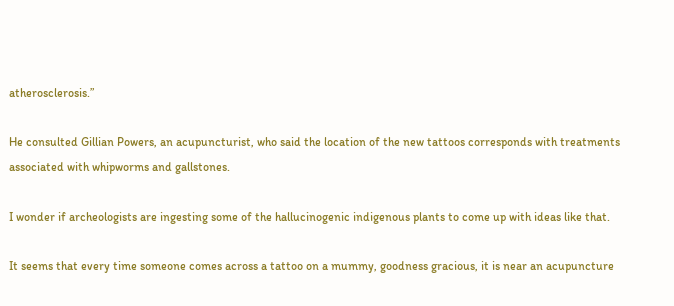atherosclerosis.”

He consulted Gillian Powers, an acupuncturist, who said the location of the new tattoos corresponds with treatments associated with whipworms and gallstones.

I wonder if archeologists are ingesting some of the hallucinogenic indigenous plants to come up with ideas like that.

It seems that every time someone comes across a tattoo on a mummy, goodness gracious, it is near an acupuncture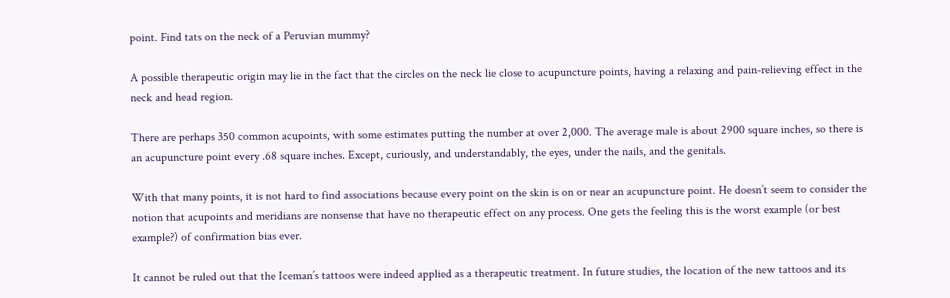point. Find tats on the neck of a Peruvian mummy?

A possible therapeutic origin may lie in the fact that the circles on the neck lie close to acupuncture points, having a relaxing and pain-relieving effect in the neck and head region.

There are perhaps 350 common acupoints, with some estimates putting the number at over 2,000. The average male is about 2900 square inches, so there is an acupuncture point every .68 square inches. Except, curiously, and understandably, the eyes, under the nails, and the genitals.

With that many points, it is not hard to find associations because every point on the skin is on or near an acupuncture point. He doesn’t seem to consider the notion that acupoints and meridians are nonsense that have no therapeutic effect on any process. One gets the feeling this is the worst example (or best example?) of confirmation bias ever.

It cannot be ruled out that the Iceman’s tattoos were indeed applied as a therapeutic treatment. In future studies, the location of the new tattoos and its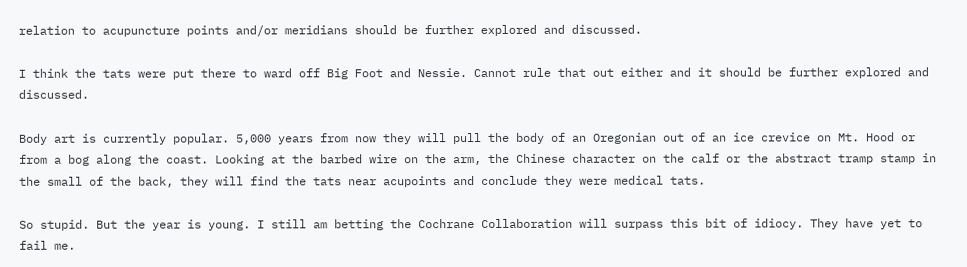relation to acupuncture points and/or meridians should be further explored and discussed.

I think the tats were put there to ward off Big Foot and Nessie. Cannot rule that out either and it should be further explored and discussed.

Body art is currently popular. 5,000 years from now they will pull the body of an Oregonian out of an ice crevice on Mt. Hood or from a bog along the coast. Looking at the barbed wire on the arm, the Chinese character on the calf or the abstract tramp stamp in the small of the back, they will find the tats near acupoints and conclude they were medical tats.

So stupid. But the year is young. I still am betting the Cochrane Collaboration will surpass this bit of idiocy. They have yet to fail me.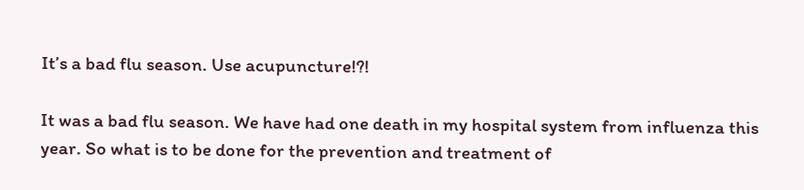It’s a bad flu season. Use acupuncture!?!

It was a bad flu season. We have had one death in my hospital system from influenza this year. So what is to be done for the prevention and treatment of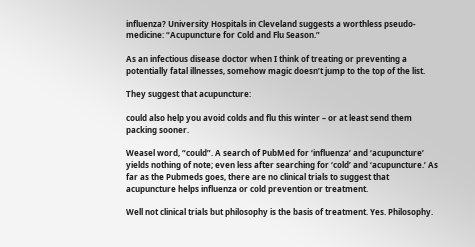influenza? University Hospitals in Cleveland suggests a worthless pseudo-medicine: “Acupuncture for Cold and Flu Season.”

As an infectious disease doctor when I think of treating or preventing a potentially fatal illnesses, somehow magic doesn’t jump to the top of the list.

They suggest that acupuncture:

could also help you avoid colds and flu this winter – or at least send them packing sooner.

Weasel word, “could”. A search of PubMed for ‘influenza’ and ‘acupuncture’ yields nothing of note; even less after searching for ‘cold’ and ‘acupuncture.’ As far as the Pubmeds goes, there are no clinical trials to suggest that acupuncture helps influenza or cold prevention or treatment.

Well not clinical trials but philosophy is the basis of treatment. Yes. Philosophy.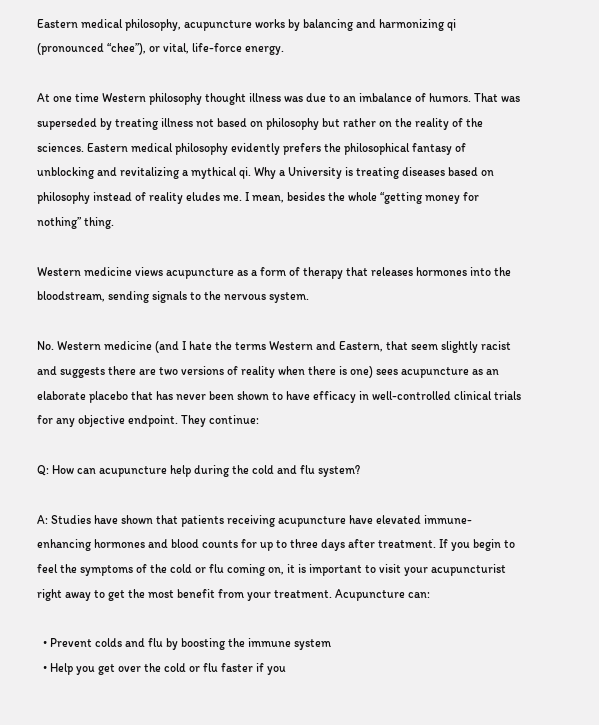Eastern medical philosophy, acupuncture works by balancing and harmonizing qi (pronounced “chee”), or vital, life-force energy.

At one time Western philosophy thought illness was due to an imbalance of humors. That was superseded by treating illness not based on philosophy but rather on the reality of the sciences. Eastern medical philosophy evidently prefers the philosophical fantasy of unblocking and revitalizing a mythical qi. Why a University is treating diseases based on philosophy instead of reality eludes me. I mean, besides the whole “getting money for nothing” thing.

Western medicine views acupuncture as a form of therapy that releases hormones into the bloodstream, sending signals to the nervous system.

No. Western medicine (and I hate the terms Western and Eastern, that seem slightly racist and suggests there are two versions of reality when there is one) sees acupuncture as an elaborate placebo that has never been shown to have efficacy in well-controlled clinical trials for any objective endpoint. They continue:

Q: How can acupuncture help during the cold and flu system?

A: Studies have shown that patients receiving acupuncture have elevated immune-enhancing hormones and blood counts for up to three days after treatment. If you begin to feel the symptoms of the cold or flu coming on, it is important to visit your acupuncturist right away to get the most benefit from your treatment. Acupuncture can:

  • Prevent colds and flu by boosting the immune system
  • Help you get over the cold or flu faster if you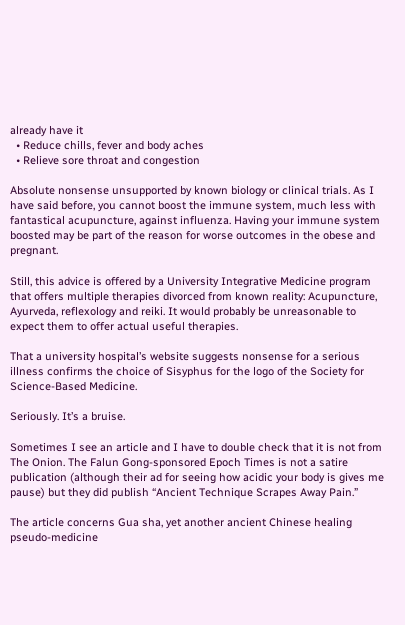already have it
  • Reduce chills, fever and body aches
  • Relieve sore throat and congestion

Absolute nonsense unsupported by known biology or clinical trials. As I have said before, you cannot boost the immune system, much less with fantastical acupuncture, against influenza. Having your immune system boosted may be part of the reason for worse outcomes in the obese and pregnant.

Still, this advice is offered by a University Integrative Medicine program that offers multiple therapies divorced from known reality: Acupuncture, Ayurveda, reflexology and reiki. It would probably be unreasonable to expect them to offer actual useful therapies.

That a university hospital’s website suggests nonsense for a serious illness confirms the choice of Sisyphus for the logo of the Society for Science-Based Medicine.

Seriously. It’s a bruise.

Sometimes I see an article and I have to double check that it is not from The Onion. The Falun Gong-sponsored Epoch Times is not a satire publication (although their ad for seeing how acidic your body is gives me pause) but they did publish “Ancient Technique Scrapes Away Pain.”

The article concerns Gua sha, yet another ancient Chinese healing pseudo-medicine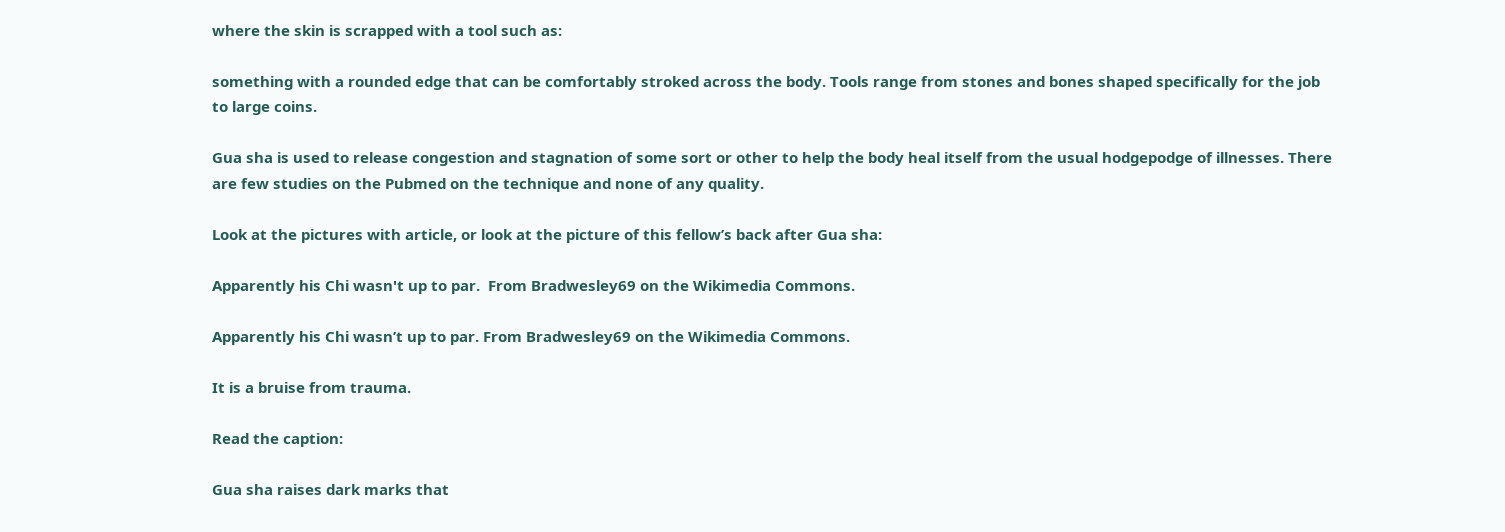where the skin is scrapped with a tool such as:

something with a rounded edge that can be comfortably stroked across the body. Tools range from stones and bones shaped specifically for the job to large coins.

Gua sha is used to release congestion and stagnation of some sort or other to help the body heal itself from the usual hodgepodge of illnesses. There are few studies on the Pubmed on the technique and none of any quality.

Look at the pictures with article, or look at the picture of this fellow’s back after Gua sha:

Apparently his Chi wasn't up to par.  From Bradwesley69 on the Wikimedia Commons.

Apparently his Chi wasn’t up to par. From Bradwesley69 on the Wikimedia Commons.

It is a bruise from trauma.

Read the caption:

Gua sha raises dark marks that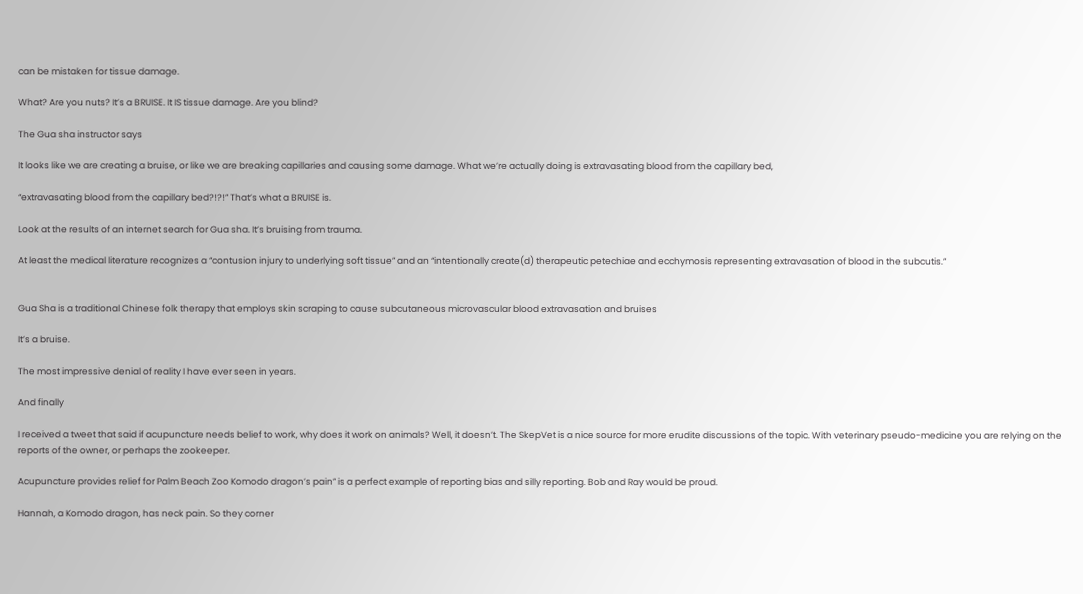can be mistaken for tissue damage.

What? Are you nuts? It’s a BRUISE. It IS tissue damage. Are you blind?

The Gua sha instructor says

It looks like we are creating a bruise, or like we are breaking capillaries and causing some damage. What we’re actually doing is extravasating blood from the capillary bed,

“extravasating blood from the capillary bed?!?!” That’s what a BRUISE is.

Look at the results of an internet search for Gua sha. It’s bruising from trauma.

At least the medical literature recognizes a “contusion injury to underlying soft tissue” and an “intentionally create(d) therapeutic petechiae and ecchymosis representing extravasation of blood in the subcutis.”


Gua Sha is a traditional Chinese folk therapy that employs skin scraping to cause subcutaneous microvascular blood extravasation and bruises

It’s a bruise.

The most impressive denial of reality I have ever seen in years.

And finally

I received a tweet that said if acupuncture needs belief to work, why does it work on animals? Well, it doesn’t. The SkepVet is a nice source for more erudite discussions of the topic. With veterinary pseudo-medicine you are relying on the reports of the owner, or perhaps the zookeeper.

Acupuncture provides relief for Palm Beach Zoo Komodo dragon’s pain” is a perfect example of reporting bias and silly reporting. Bob and Ray would be proud.

Hannah, a Komodo dragon, has neck pain. So they corner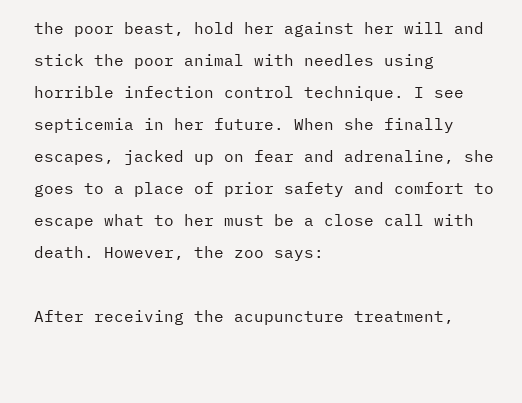the poor beast, hold her against her will and stick the poor animal with needles using horrible infection control technique. I see septicemia in her future. When she finally escapes, jacked up on fear and adrenaline, she goes to a place of prior safety and comfort to escape what to her must be a close call with death. However, the zoo says:

After receiving the acupuncture treatment,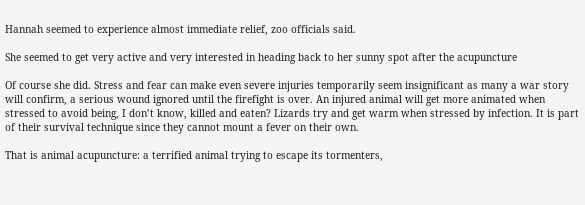Hannah seemed to experience almost immediate relief, zoo officials said.

She seemed to get very active and very interested in heading back to her sunny spot after the acupuncture

Of course she did. Stress and fear can make even severe injuries temporarily seem insignificant as many a war story will confirm, a serious wound ignored until the firefight is over. An injured animal will get more animated when stressed to avoid being, I don’t know, killed and eaten? Lizards try and get warm when stressed by infection. It is part of their survival technique since they cannot mount a fever on their own.

That is animal acupuncture: a terrified animal trying to escape its tormenters,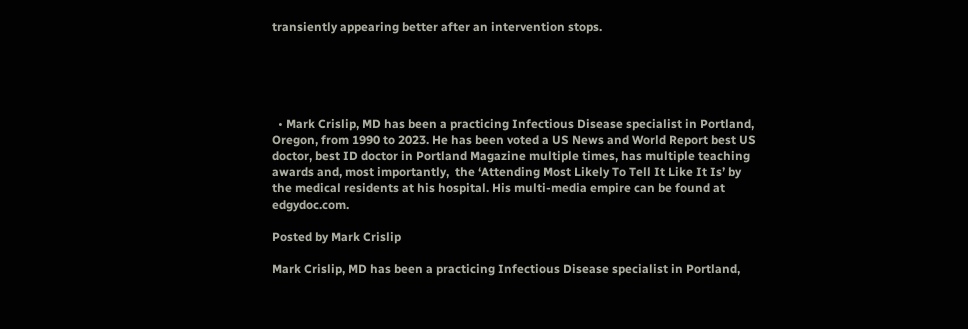transiently appearing better after an intervention stops.





  • Mark Crislip, MD has been a practicing Infectious Disease specialist in Portland, Oregon, from 1990 to 2023. He has been voted a US News and World Report best US doctor, best ID doctor in Portland Magazine multiple times, has multiple teaching awards and, most importantly,  the ‘Attending Most Likely To Tell It Like It Is’ by the medical residents at his hospital. His multi-media empire can be found at edgydoc.com.

Posted by Mark Crislip

Mark Crislip, MD has been a practicing Infectious Disease specialist in Portland,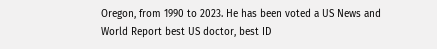Oregon, from 1990 to 2023. He has been voted a US News and World Report best US doctor, best ID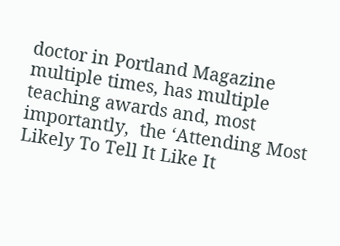doctor in Portland Magazine multiple times, has multiple teaching awards and, most importantly,  the ‘Attending Most Likely To Tell It Like It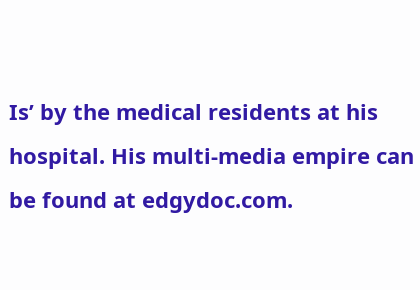Is’ by the medical residents at his hospital. His multi-media empire can be found at edgydoc.com.